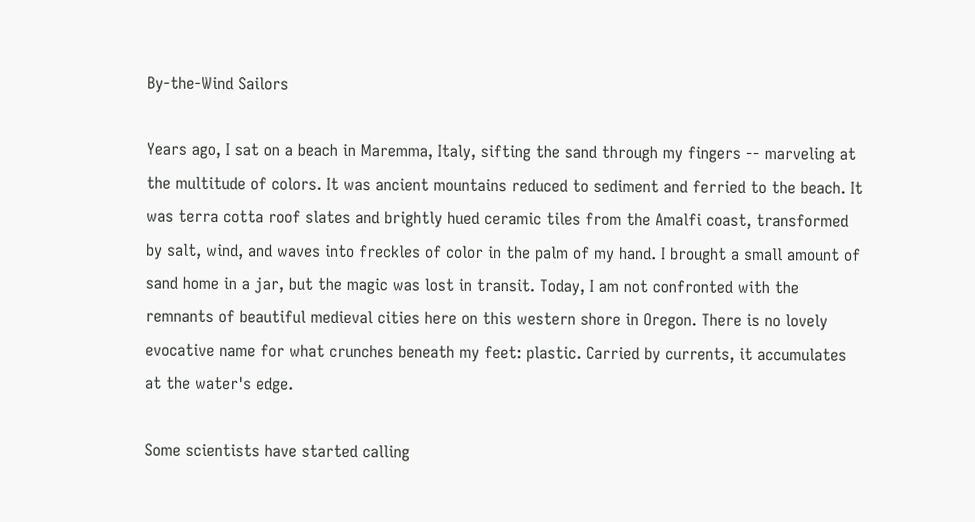By-the-Wind Sailors

Years ago, I sat on a beach in Maremma, Italy, sifting the sand through my fingers -- marveling at the multitude of colors. It was ancient mountains reduced to sediment and ferried to the beach. It was terra cotta roof slates and brightly hued ceramic tiles from the Amalfi coast, transformed by salt, wind, and waves into freckles of color in the palm of my hand. I brought a small amount of sand home in a jar, but the magic was lost in transit. Today, I am not confronted with the remnants of beautiful medieval cities here on this western shore in Oregon. There is no lovely evocative name for what crunches beneath my feet: plastic. Carried by currents, it accumulates at the water's edge.

Some scientists have started calling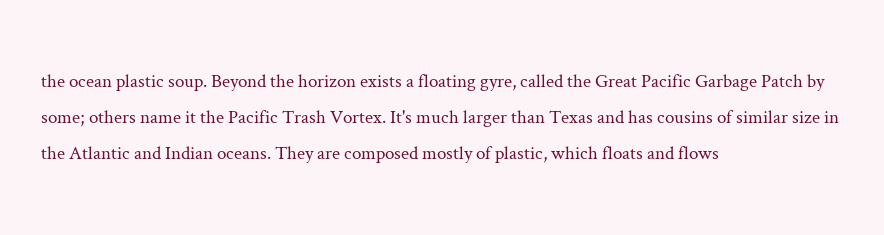the ocean plastic soup. Beyond the horizon exists a floating gyre, called the Great Pacific Garbage Patch by some; others name it the Pacific Trash Vortex. It's much larger than Texas and has cousins of similar size in the Atlantic and Indian oceans. They are composed mostly of plastic, which floats and flows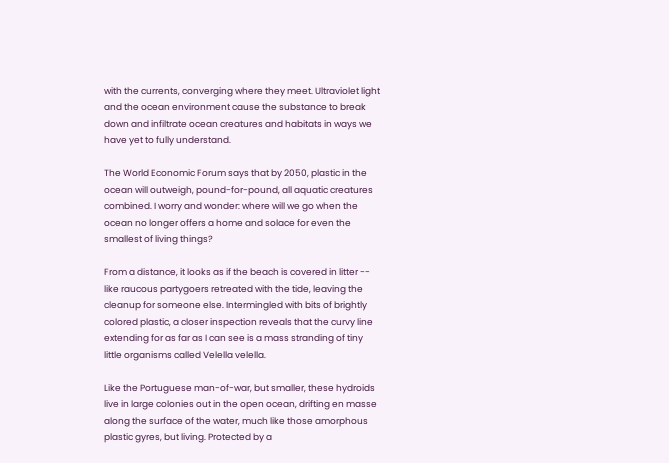with the currents, converging where they meet. Ultraviolet light and the ocean environment cause the substance to break down and infiltrate ocean creatures and habitats in ways we have yet to fully understand.

The World Economic Forum says that by 2050, plastic in the ocean will outweigh, pound-for-pound, all aquatic creatures combined. I worry and wonder: where will we go when the ocean no longer offers a home and solace for even the smallest of living things?

From a distance, it looks as if the beach is covered in litter -- like raucous partygoers retreated with the tide, leaving the cleanup for someone else. Intermingled with bits of brightly colored plastic, a closer inspection reveals that the curvy line extending for as far as I can see is a mass stranding of tiny little organisms called Velella velella.

Like the Portuguese man-of-war, but smaller, these hydroids live in large colonies out in the open ocean, drifting en masse along the surface of the water, much like those amorphous plastic gyres, but living. Protected by a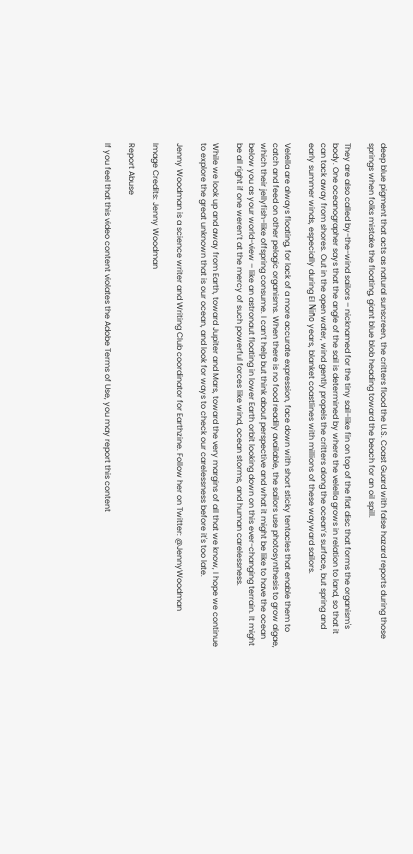deep blue pigment that acts as natural sunscreen, the critters flood the U.S. Coast Guard with false hazard reports during those springs when folks mistake the floating, giant blue blob heading toward the beach for an oil spill.

They are also called by-the-wind sailors – nicknamed for the tiny sail-like fin on top of the flat disc that forms the organism's body. One oceanographer says that the angle of the sail is determined by where the velella grows in relation to land, so that it can tack away from shores. Out in the open water, wind gently propels the critters along the ocean’s surface, but spring and early summer winds, especially during El Niño years, blanket coastlines with millions of these wayward sailors.

Velella are always floating, for lack of a more accurate expression, face down with short sticky tentacles that enable them to catch and feed on other pelagic organisms. When there is no food readily available, the sailors use photosynthesis to grow algae, which their jellyfish-like offspring consume. I can’t help but think about perspective and what it might be like to have the ocean below you as your world-view – like an astronaut floating in lower Earth orbit looking down on this ever-changing terrain. It might be all right if one weren’t at the mercy of such powerful forces like wind, ocean storms, and human carelessness.

While we look up and away from Earth, toward Jupiter and Mars, toward the very margins of all that we know, I hope we continue to explore the great unknown that is our ocean, and look for ways to check our carelessness before it's too late.

Jenny Woodman is a science writer and Writing Club coordinator for Earthzine. Follow her on Twitter: @JennyWoodman

Image Credits: Jenny Woodman

Report Abuse

If you feel that this video content violates the Adobe Terms of Use, you may report this content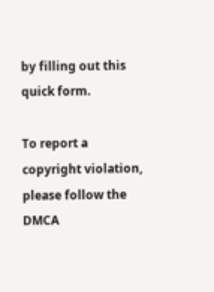by filling out this quick form.

To report a copyright violation, please follow the DMCA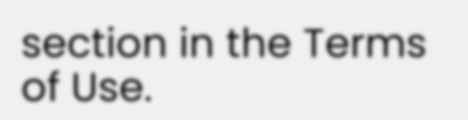section in the Terms of Use.